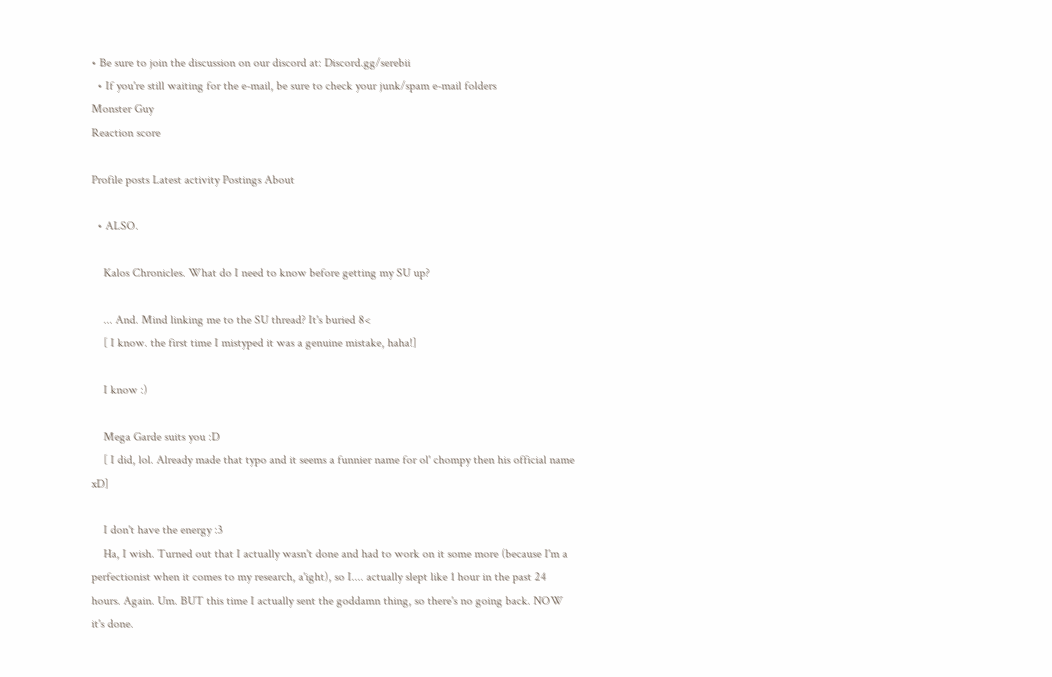• Be sure to join the discussion on our discord at: Discord.gg/serebii
  • If you're still waiting for the e-mail, be sure to check your junk/spam e-mail folders
Monster Guy
Reaction score

Profile posts Latest activity Postings About

  • ALSO.

    Kalos Chronicles. What do I need to know before getting my SU up?

    ... And. Mind linking me to the SU thread? It's buried 8<
    [ I know. the first time I mistyped it was a genuine mistake, haha!]

    I know :)

    Mega Garde suits you :D
    [ I did, lol. Already made that typo and it seems a funnier name for ol' chompy then his official name xD]

    I don't have the energy :3
    Ha, I wish. Turned out that I actually wasn't done and had to work on it some more (because I'm a perfectionist when it comes to my research, a'ight), so I.... actually slept like 1 hour in the past 24 hours. Again. Um. BUT this time I actually sent the goddamn thing, so there's no going back. NOW it's done.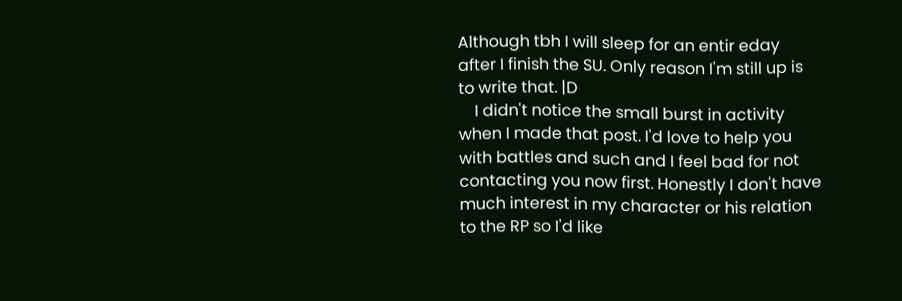Although tbh I will sleep for an entir eday after I finish the SU. Only reason I'm still up is to write that. |D
    I didn't notice the small burst in activity when I made that post. I'd love to help you with battles and such and I feel bad for not contacting you now first. Honestly I don't have much interest in my character or his relation to the RP so I'd like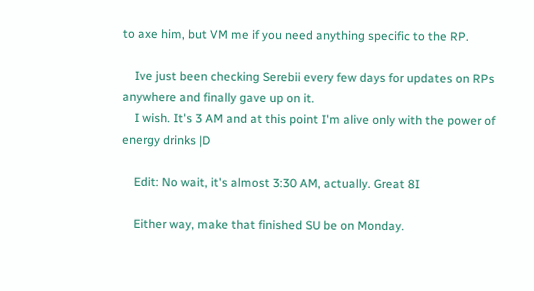to axe him, but VM me if you need anything specific to the RP.

    Ive just been checking Serebii every few days for updates on RPs anywhere and finally gave up on it.
    I wish. It's 3 AM and at this point I'm alive only with the power of energy drinks |D

    Edit: No wait, it's almost 3:30 AM, actually. Great 8I

    Either way, make that finished SU be on Monday.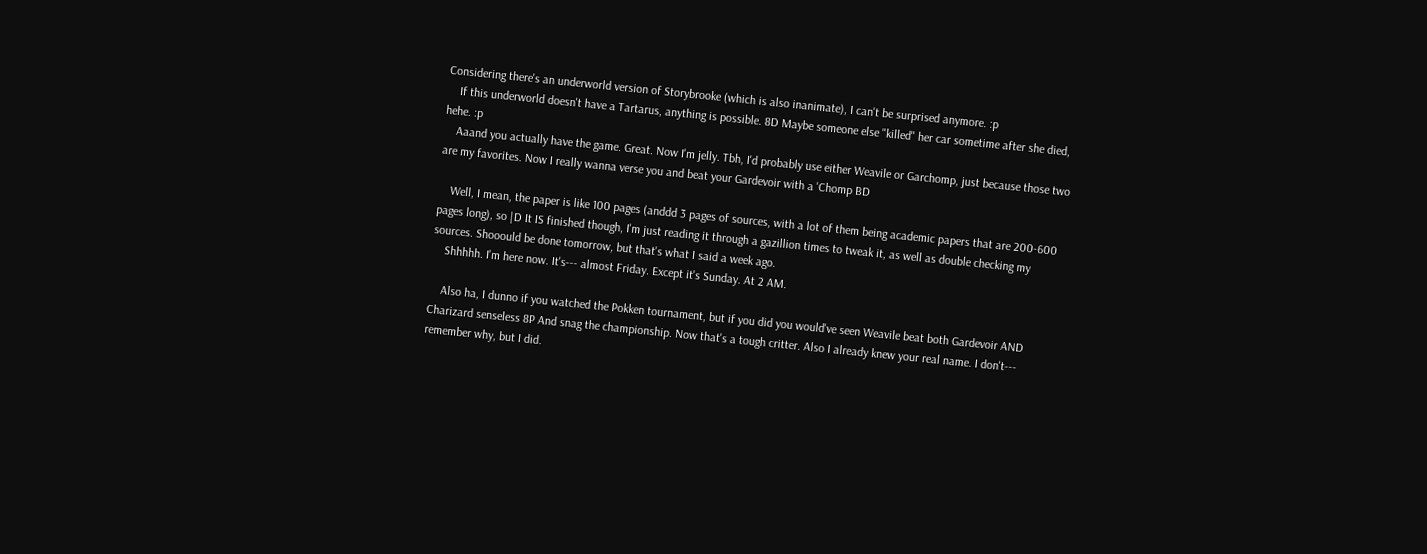Considering there's an underworld version of Storybrooke (which is also inanimate), I can't be surprised anymore. :p
    If this underworld doesn't have a Tartarus, anything is possible. 8D Maybe someone else "killed" her car sometime after she died, hehe. :p
    Aaand you actually have the game. Great. Now I'm jelly. Tbh, I'd probably use either Weavile or Garchomp, just because those two are my favorites. Now I really wanna verse you and beat your Gardevoir with a 'Chomp BD

    Well, I mean, the paper is like 100 pages (anddd 3 pages of sources, with a lot of them being academic papers that are 200-600 pages long), so |D It IS finished though, I'm just reading it through a gazillion times to tweak it, as well as double checking my sources. Shooould be done tomorrow, but that's what I said a week ago.
    Shhhhh. I'm here now. It's--- almost Friday. Except it's Sunday. At 2 AM.

    Also ha, I dunno if you watched the Pokken tournament, but if you did you would've seen Weavile beat both Gardevoir AND Charizard senseless 8P And snag the championship. Now that's a tough critter. Also I already knew your real name. I don't--- remember why, but I did.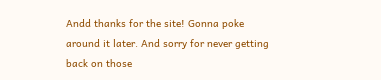Andd thanks for the site! Gonna poke around it later. And sorry for never getting back on those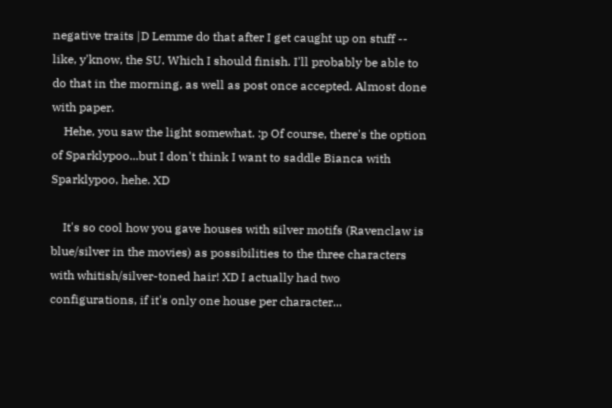negative traits |D Lemme do that after I get caught up on stuff -- like, y'know, the SU. Which I should finish. I'll probably be able to do that in the morning, as well as post once accepted. Almost done with paper.
    Hehe, you saw the light somewhat. :p Of course, there's the option of Sparklypoo...but I don't think I want to saddle Bianca with Sparklypoo, hehe. XD

    It's so cool how you gave houses with silver motifs (Ravenclaw is blue/silver in the movies) as possibilities to the three characters with whitish/silver-toned hair! XD I actually had two configurations, if it's only one house per character...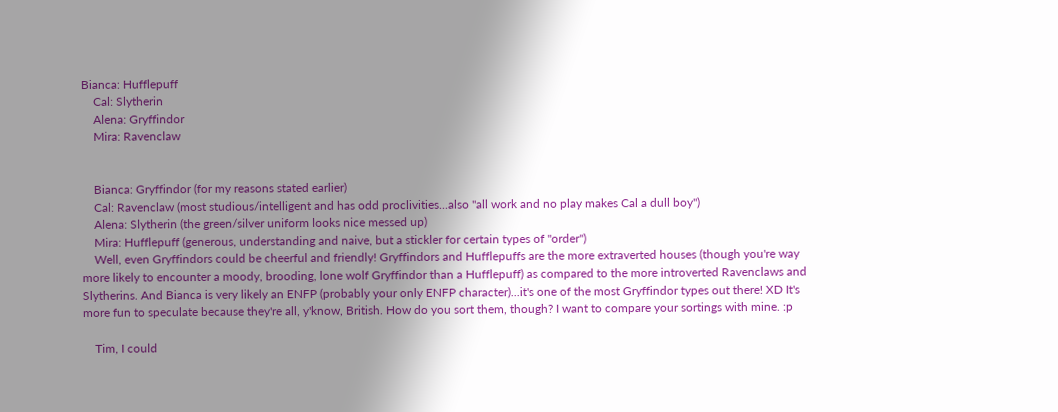Bianca: Hufflepuff
    Cal: Slytherin
    Alena: Gryffindor
    Mira: Ravenclaw


    Bianca: Gryffindor (for my reasons stated earlier)
    Cal: Ravenclaw (most studious/intelligent and has odd proclivities...also "all work and no play makes Cal a dull boy")
    Alena: Slytherin (the green/silver uniform looks nice messed up)
    Mira: Hufflepuff (generous, understanding and naive, but a stickler for certain types of "order")
    Well, even Gryffindors could be cheerful and friendly! Gryffindors and Hufflepuffs are the more extraverted houses (though you're way more likely to encounter a moody, brooding, lone wolf Gryffindor than a Hufflepuff) as compared to the more introverted Ravenclaws and Slytherins. And Bianca is very likely an ENFP (probably your only ENFP character)...it's one of the most Gryffindor types out there! XD It's more fun to speculate because they're all, y'know, British. How do you sort them, though? I want to compare your sortings with mine. :p

    Tim, I could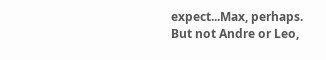expect...Max, perhaps. But not Andre or Leo,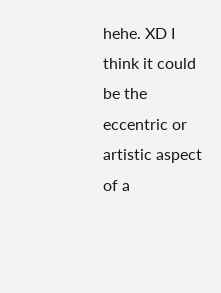hehe. XD I think it could be the eccentric or artistic aspect of a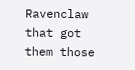Ravenclaw that got them those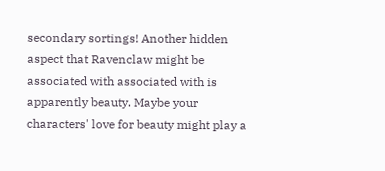secondary sortings! Another hidden aspect that Ravenclaw might be associated with associated with is apparently beauty. Maybe your characters' love for beauty might play a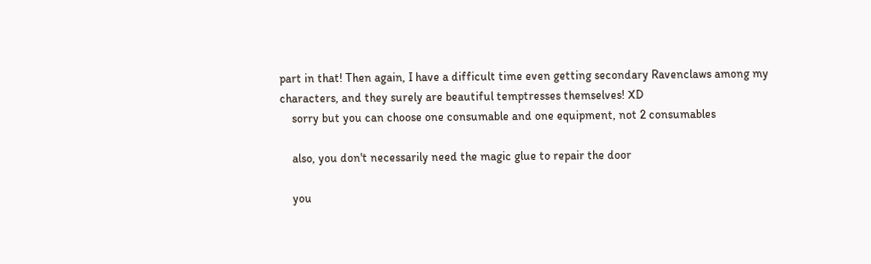part in that! Then again, I have a difficult time even getting secondary Ravenclaws among my characters, and they surely are beautiful temptresses themselves! XD
    sorry but you can choose one consumable and one equipment, not 2 consumables

    also, you don't necessarily need the magic glue to repair the door

    you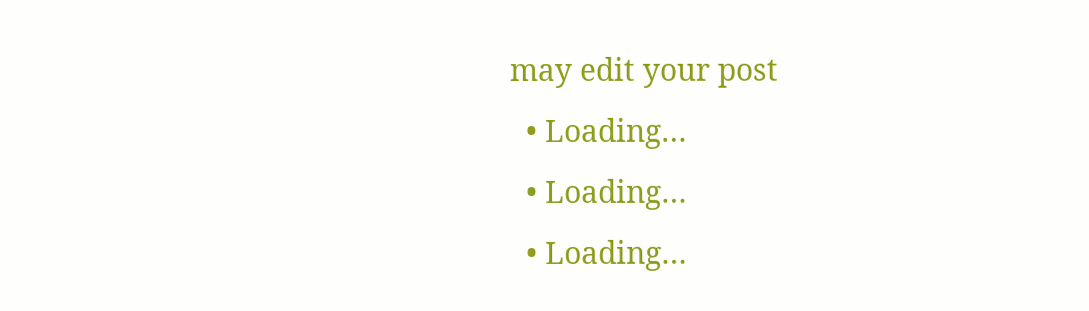may edit your post
  • Loading…
  • Loading…
  • Loading…